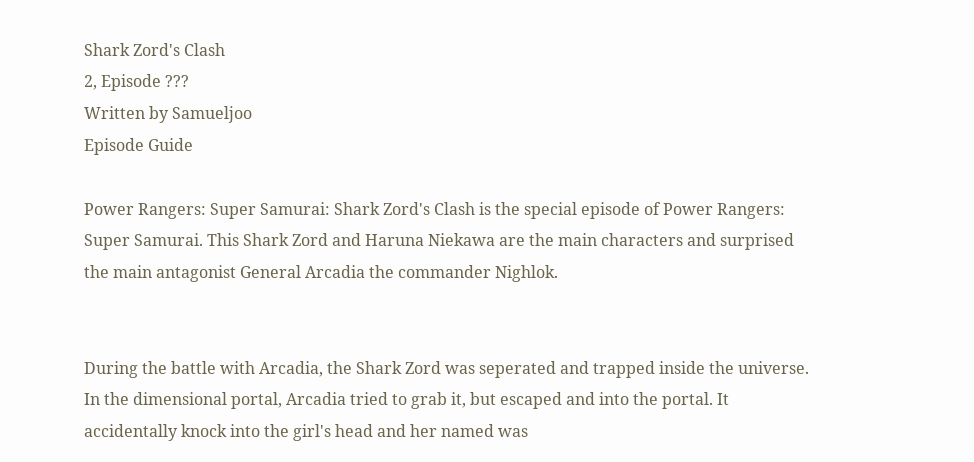Shark Zord's Clash
2, Episode ???
Written by Samueljoo
Episode Guide

Power Rangers: Super Samurai: Shark Zord's Clash is the special episode of Power Rangers: Super Samurai. This Shark Zord and Haruna Niekawa are the main characters and surprised the main antagonist General Arcadia the commander Nighlok.


During the battle with Arcadia, the Shark Zord was seperated and trapped inside the universe. In the dimensional portal, Arcadia tried to grab it, but escaped and into the portal. It accidentally knock into the girl's head and her named was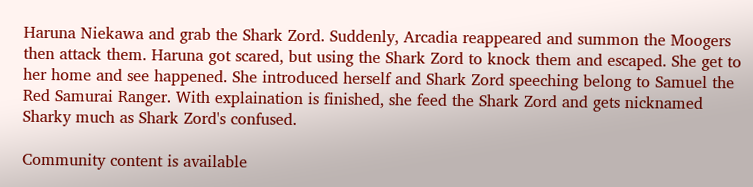Haruna Niekawa and grab the Shark Zord. Suddenly, Arcadia reappeared and summon the Moogers then attack them. Haruna got scared, but using the Shark Zord to knock them and escaped. She get to her home and see happened. She introduced herself and Shark Zord speeching belong to Samuel the Red Samurai Ranger. With explaination is finished, she feed the Shark Zord and gets nicknamed Sharky much as Shark Zord's confused.

Community content is available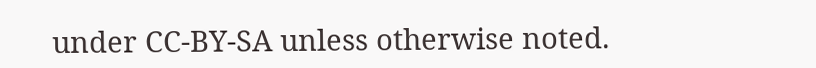under CC-BY-SA unless otherwise noted.